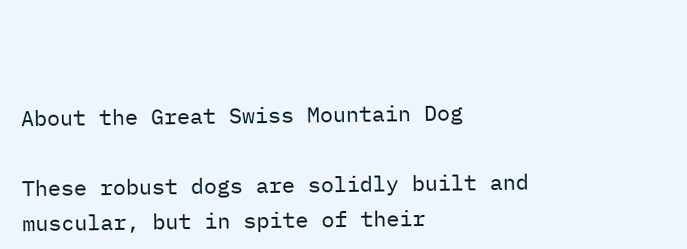About the Great Swiss Mountain Dog

These robust dogs are solidly built and muscular, but in spite of their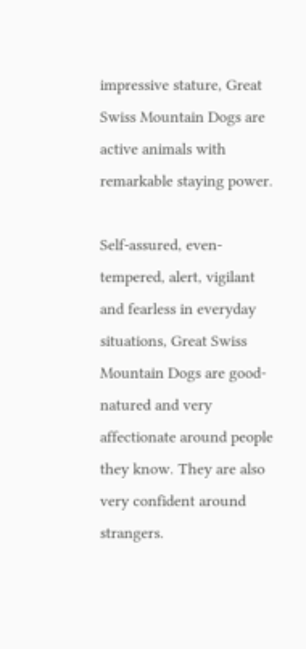impressive stature, Great Swiss Mountain Dogs are active animals with remarkable staying power.

Self-assured, even-tempered, alert, vigilant and fearless in everyday situations, Great Swiss Mountain Dogs are good-natured and very affectionate around people they know. They are also very confident around strangers.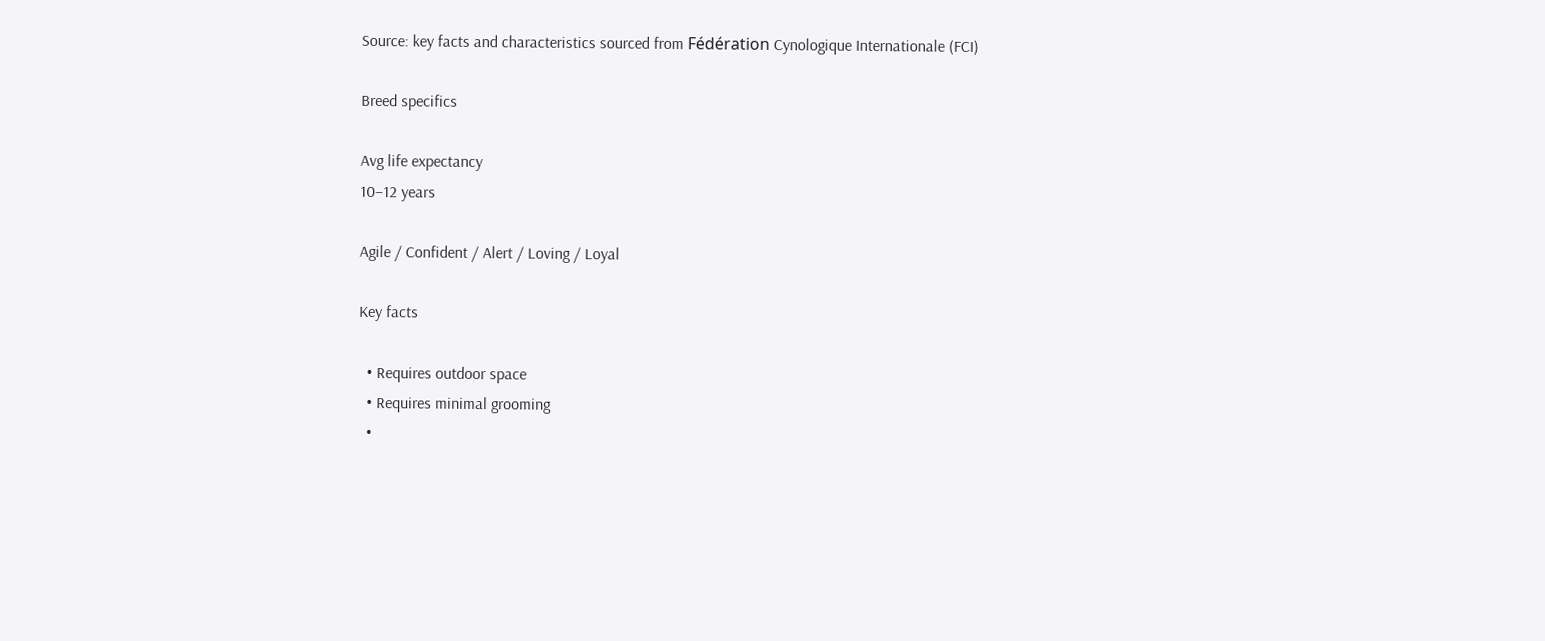Source: key facts and characteristics sourced from Fédération Cynologique Internationale (FCI)

Breed specifics

Avg life expectancy
10–12 years

Agile / Confident / Alert / Loving / Loyal

Key facts

  • Requires outdoor space
  • Requires minimal grooming
  •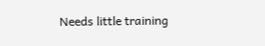Needs little training